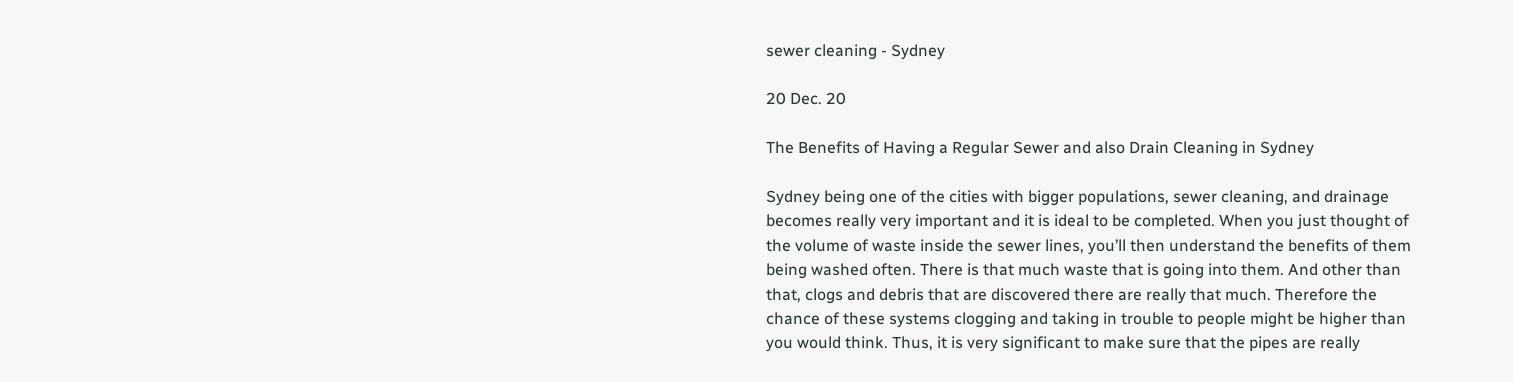sewer cleaning - Sydney

20 Dec. 20

The Benefits of Having a Regular Sewer and also Drain Cleaning in Sydney

Sydney being one of the cities with bigger populations, sewer cleaning, and drainage becomes really very important and it is ideal to be completed. When you just thought of the volume of waste inside the sewer lines, you’ll then understand the benefits of them being washed often. There is that much waste that is going into them. And other than that, clogs and debris that are discovered there are really that much. Therefore the chance of these systems clogging and taking in trouble to people might be higher than you would think. Thus, it is very significant to make sure that the pipes are really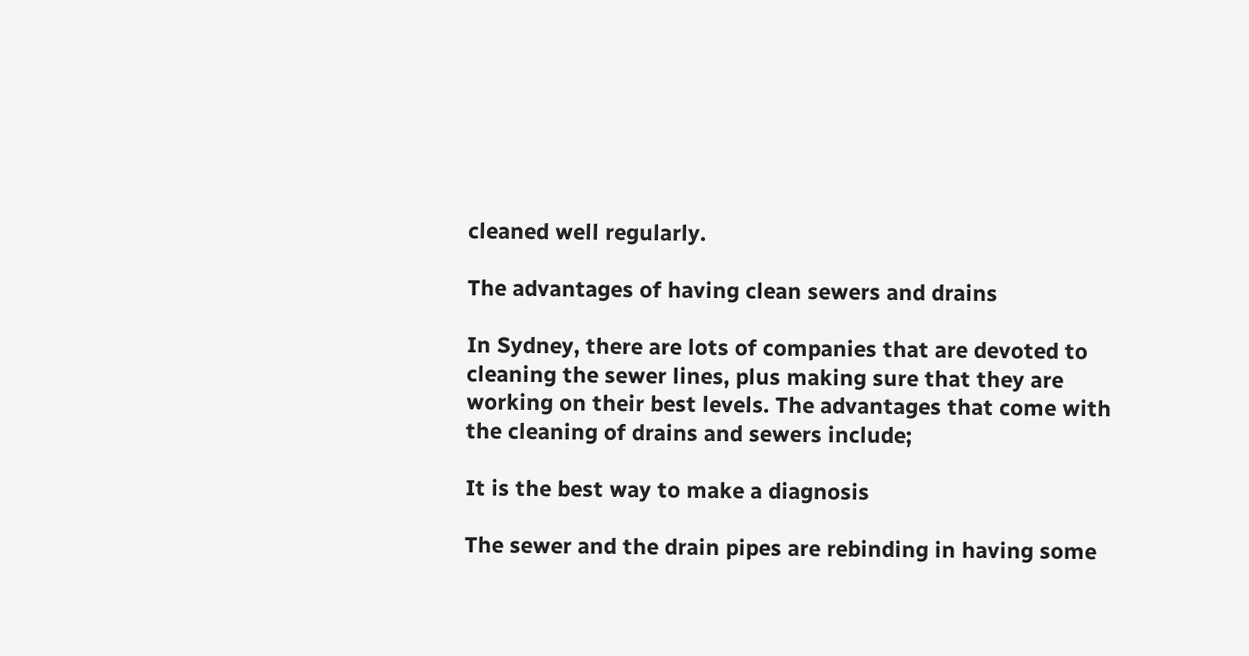cleaned well regularly.

The advantages of having clean sewers and drains

In Sydney, there are lots of companies that are devoted to cleaning the sewer lines, plus making sure that they are working on their best levels. The advantages that come with the cleaning of drains and sewers include;

It is the best way to make a diagnosis

The sewer and the drain pipes are rebinding in having some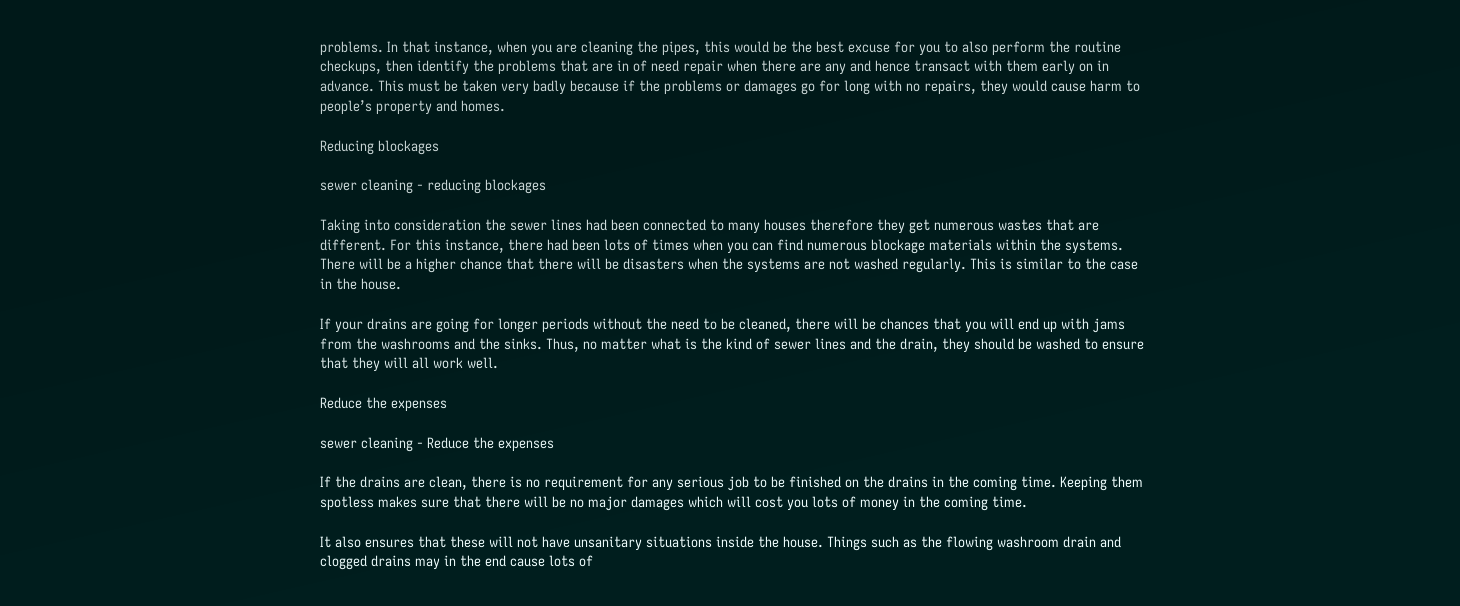problems. In that instance, when you are cleaning the pipes, this would be the best excuse for you to also perform the routine checkups, then identify the problems that are in of need repair when there are any and hence transact with them early on in advance. This must be taken very badly because if the problems or damages go for long with no repairs, they would cause harm to people’s property and homes.

Reducing blockages

sewer cleaning - reducing blockages

Taking into consideration the sewer lines had been connected to many houses therefore they get numerous wastes that are different. For this instance, there had been lots of times when you can find numerous blockage materials within the systems. There will be a higher chance that there will be disasters when the systems are not washed regularly. This is similar to the case in the house.

If your drains are going for longer periods without the need to be cleaned, there will be chances that you will end up with jams from the washrooms and the sinks. Thus, no matter what is the kind of sewer lines and the drain, they should be washed to ensure that they will all work well.

Reduce the expenses

sewer cleaning - Reduce the expenses

If the drains are clean, there is no requirement for any serious job to be finished on the drains in the coming time. Keeping them spotless makes sure that there will be no major damages which will cost you lots of money in the coming time.

It also ensures that these will not have unsanitary situations inside the house. Things such as the flowing washroom drain and clogged drains may in the end cause lots of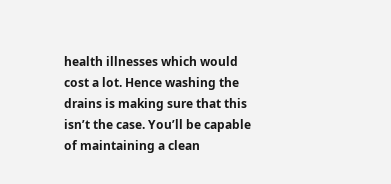health illnesses which would cost a lot. Hence washing the drains is making sure that this isn’t the case. You’ll be capable of maintaining a clean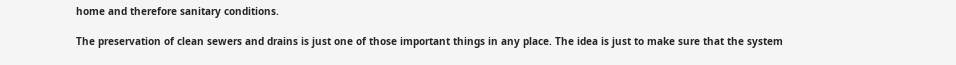home and therefore sanitary conditions.

The preservation of clean sewers and drains is just one of those important things in any place. The idea is just to make sure that the system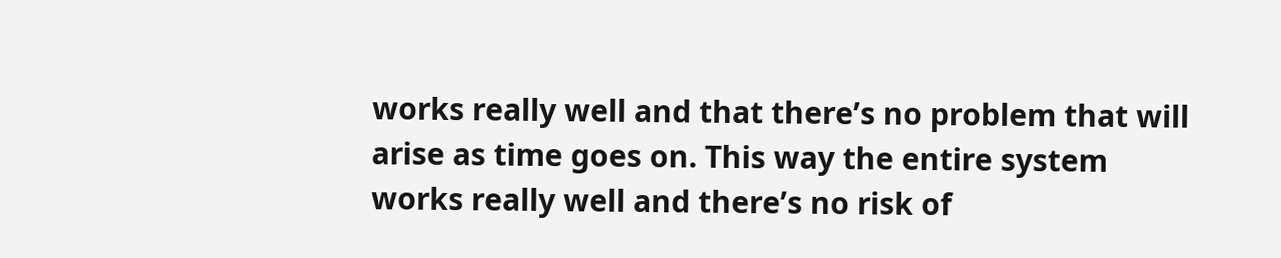works really well and that there’s no problem that will arise as time goes on. This way the entire system works really well and there’s no risk of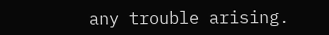any trouble arising.